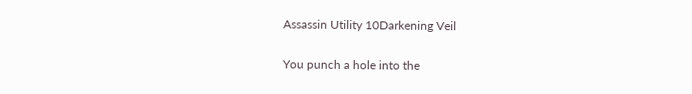Assassin Utility 10Darkening Veil

You punch a hole into the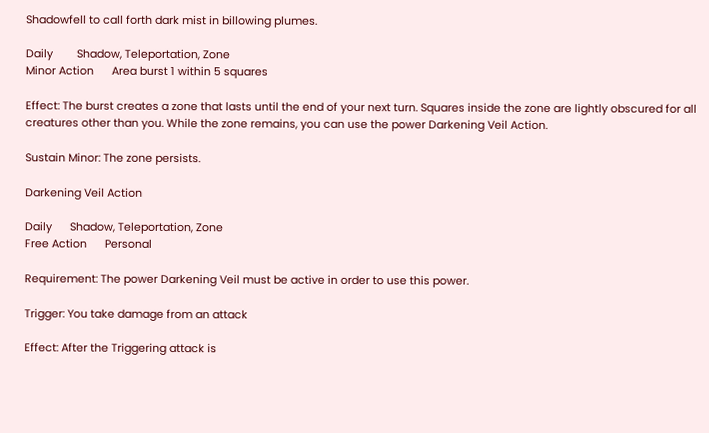Shadowfell to call forth dark mist in billowing plumes.

Daily        Shadow, Teleportation, Zone
Minor Action      Area burst 1 within 5 squares

Effect: The burst creates a zone that lasts until the end of your next turn. Squares inside the zone are lightly obscured for all creatures other than you. While the zone remains, you can use the power Darkening Veil Action.

Sustain Minor: The zone persists.

Darkening Veil Action

Daily      Shadow, Teleportation, Zone
Free Action      Personal

Requirement: The power Darkening Veil must be active in order to use this power.

Trigger: You take damage from an attack

Effect: After the Triggering attack is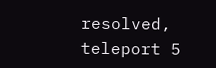resolved, teleport 5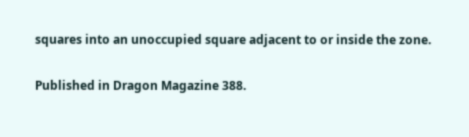squares into an unoccupied square adjacent to or inside the zone.

Published in Dragon Magazine 388.